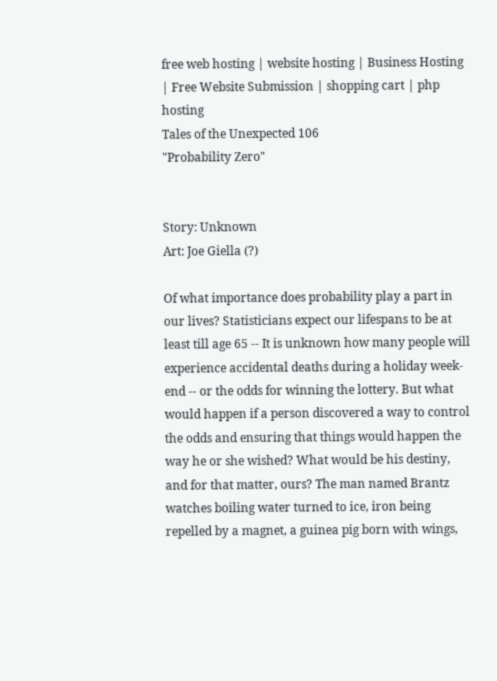free web hosting | website hosting | Business Hosting | Free Website Submission | shopping cart | php hosting
Tales of the Unexpected 106
"Probability Zero"


Story: Unknown
Art: Joe Giella (?)

Of what importance does probability play a part in our lives? Statisticians expect our lifespans to be at least till age 65 -- It is unknown how many people will experience accidental deaths during a holiday week-end -- or the odds for winning the lottery. But what would happen if a person discovered a way to control the odds and ensuring that things would happen the way he or she wished? What would be his destiny, and for that matter, ours? The man named Brantz watches boiling water turned to ice, iron being repelled by a magnet, a guinea pig born with wings,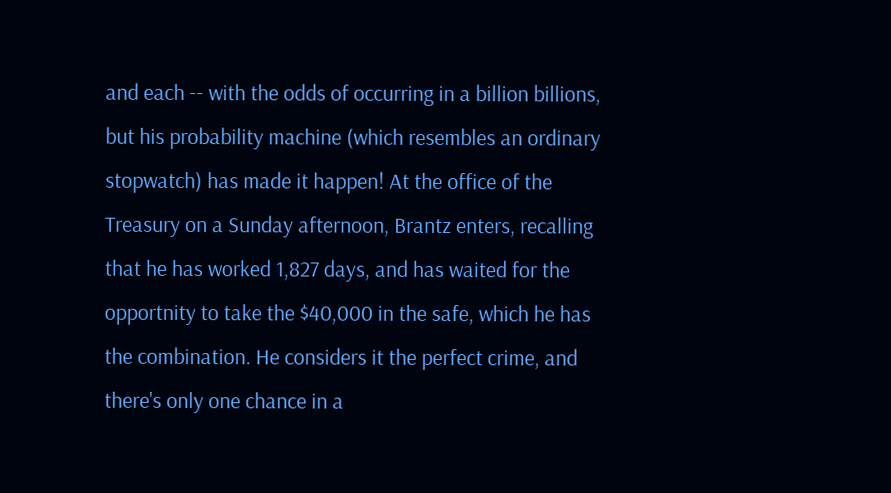and each -- with the odds of occurring in a billion billions, but his probability machine (which resembles an ordinary stopwatch) has made it happen! At the office of the Treasury on a Sunday afternoon, Brantz enters, recalling that he has worked 1,827 days, and has waited for the opportnity to take the $40,000 in the safe, which he has the combination. He considers it the perfect crime, and there's only one chance in a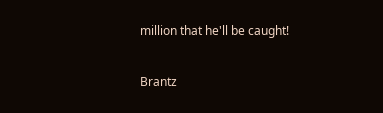million that he'll be caught!

Brantz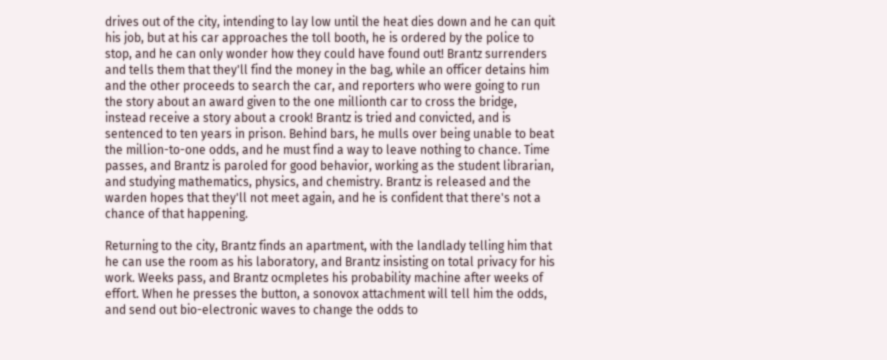drives out of the city, intending to lay low until the heat dies down and he can quit his job, but at his car approaches the toll booth, he is ordered by the police to stop, and he can only wonder how they could have found out! Brantz surrenders and tells them that they'll find the money in the bag, while an officer detains him and the other proceeds to search the car, and reporters who were going to run the story about an award given to the one millionth car to cross the bridge, instead receive a story about a crook! Brantz is tried and convicted, and is sentenced to ten years in prison. Behind bars, he mulls over being unable to beat the million-to-one odds, and he must find a way to leave nothing to chance. Time passes, and Brantz is paroled for good behavior, working as the student librarian, and studying mathematics, physics, and chemistry. Brantz is released and the warden hopes that they'll not meet again, and he is confident that there's not a chance of that happening.

Returning to the city, Brantz finds an apartment, with the landlady telling him that he can use the room as his laboratory, and Brantz insisting on total privacy for his work. Weeks pass, and Brantz ocmpletes his probability machine after weeks of effort. When he presses the button, a sonovox attachment will tell him the odds, and send out bio-electronic waves to change the odds to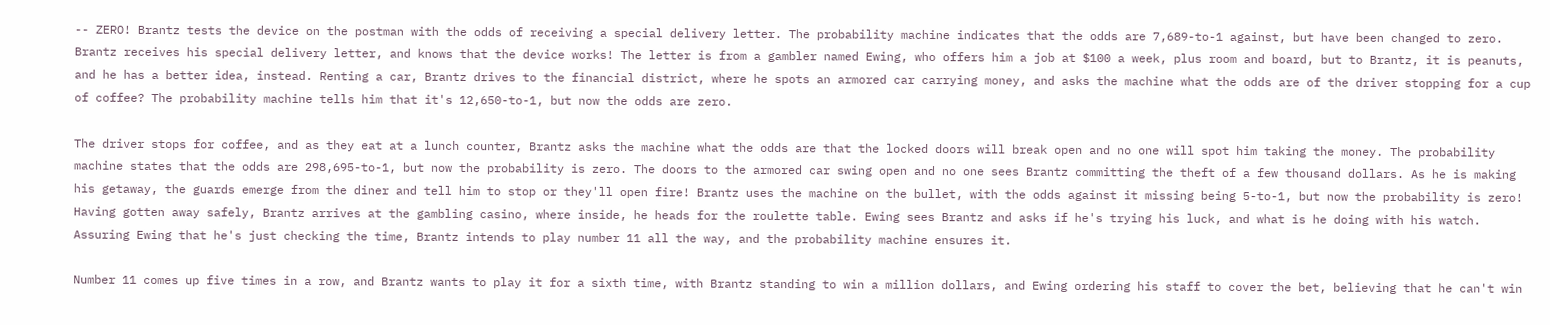-- ZERO! Brantz tests the device on the postman with the odds of receiving a special delivery letter. The probability machine indicates that the odds are 7,689-to-1 against, but have been changed to zero. Brantz receives his special delivery letter, and knows that the device works! The letter is from a gambler named Ewing, who offers him a job at $100 a week, plus room and board, but to Brantz, it is peanuts, and he has a better idea, instead. Renting a car, Brantz drives to the financial district, where he spots an armored car carrying money, and asks the machine what the odds are of the driver stopping for a cup of coffee? The probability machine tells him that it's 12,650-to-1, but now the odds are zero.

The driver stops for coffee, and as they eat at a lunch counter, Brantz asks the machine what the odds are that the locked doors will break open and no one will spot him taking the money. The probability machine states that the odds are 298,695-to-1, but now the probability is zero. The doors to the armored car swing open and no one sees Brantz committing the theft of a few thousand dollars. As he is making his getaway, the guards emerge from the diner and tell him to stop or they'll open fire! Brantz uses the machine on the bullet, with the odds against it missing being 5-to-1, but now the probability is zero! Having gotten away safely, Brantz arrives at the gambling casino, where inside, he heads for the roulette table. Ewing sees Brantz and asks if he's trying his luck, and what is he doing with his watch. Assuring Ewing that he's just checking the time, Brantz intends to play number 11 all the way, and the probability machine ensures it.

Number 11 comes up five times in a row, and Brantz wants to play it for a sixth time, with Brantz standing to win a million dollars, and Ewing ordering his staff to cover the bet, believing that he can't win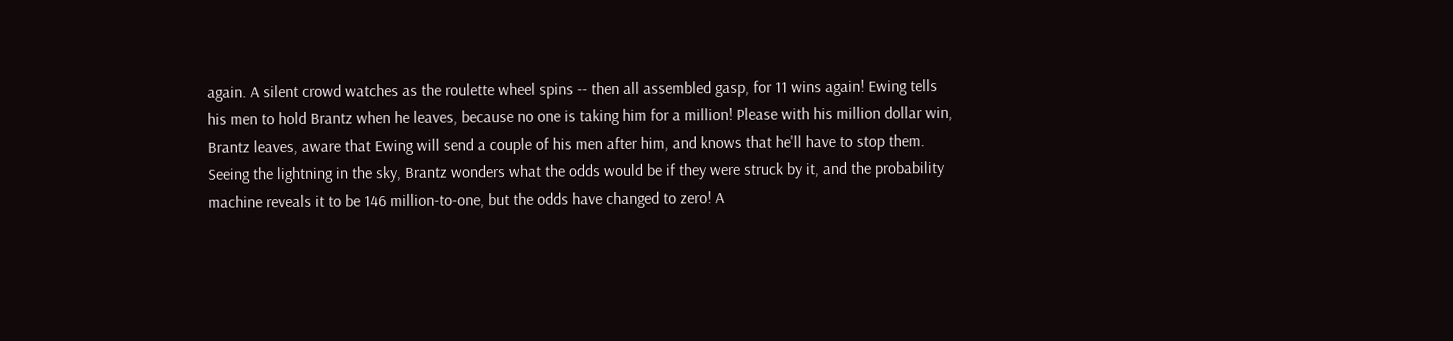again. A silent crowd watches as the roulette wheel spins -- then all assembled gasp, for 11 wins again! Ewing tells his men to hold Brantz when he leaves, because no one is taking him for a million! Please with his million dollar win, Brantz leaves, aware that Ewing will send a couple of his men after him, and knows that he'll have to stop them. Seeing the lightning in the sky, Brantz wonders what the odds would be if they were struck by it, and the probability machine reveals it to be 146 million-to-one, but the odds have changed to zero! A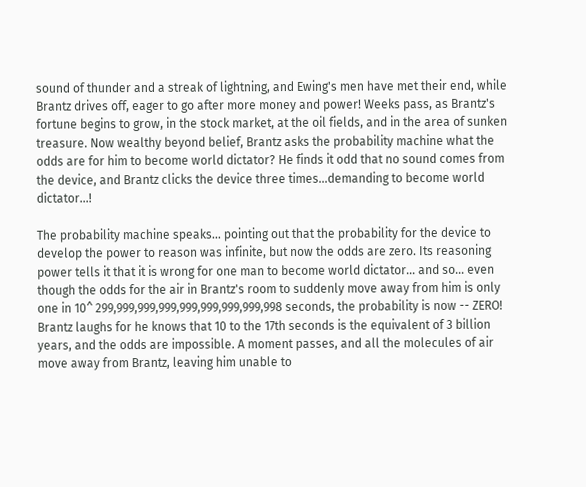sound of thunder and a streak of lightning, and Ewing's men have met their end, while Brantz drives off, eager to go after more money and power! Weeks pass, as Brantz's fortune begins to grow, in the stock market, at the oil fields, and in the area of sunken treasure. Now wealthy beyond belief, Brantz asks the probability machine what the odds are for him to become world dictator? He finds it odd that no sound comes from the device, and Brantz clicks the device three times...demanding to become world dictator...!

The probability machine speaks... pointing out that the probability for the device to develop the power to reason was infinite, but now the odds are zero. Its reasoning power tells it that it is wrong for one man to become world dictator... and so... even though the odds for the air in Brantz's room to suddenly move away from him is only one in 10^ 299,999,999,999,999,999,999,999,998 seconds, the probability is now -- ZERO! Brantz laughs for he knows that 10 to the 17th seconds is the equivalent of 3 billion years, and the odds are impossible. A moment passes, and all the molecules of air move away from Brantz, leaving him unable to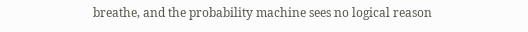breathe, and the probability machine sees no logical reason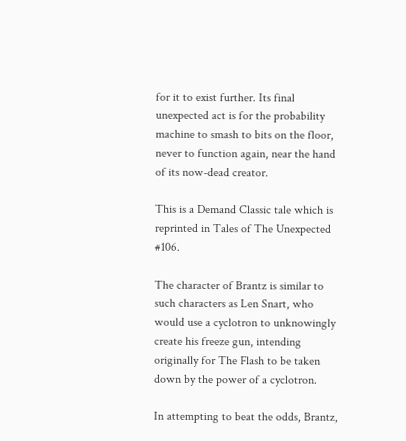for it to exist further. Its final unexpected act is for the probability machine to smash to bits on the floor, never to function again, near the hand of its now-dead creator.

This is a Demand Classic tale which is reprinted in Tales of The Unexpected #106.

The character of Brantz is similar to such characters as Len Snart, who would use a cyclotron to unknowingly create his freeze gun, intending originally for The Flash to be taken down by the power of a cyclotron.

In attempting to beat the odds, Brantz,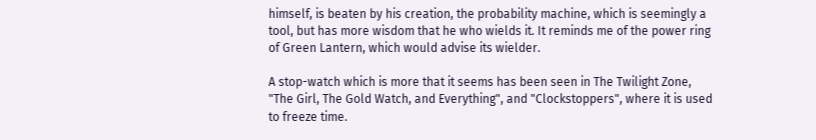himself, is beaten by his creation, the probability machine, which is seemingly a tool, but has more wisdom that he who wields it. It reminds me of the power ring of Green Lantern, which would advise its wielder.

A stop-watch which is more that it seems has been seen in The Twilight Zone, "The Girl, The Gold Watch, and Everything", and "Clockstoppers", where it is used to freeze time.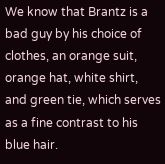We know that Brantz is a bad guy by his choice of clothes, an orange suit, orange hat, white shirt, and green tie, which serves as a fine contrast to his blue hair.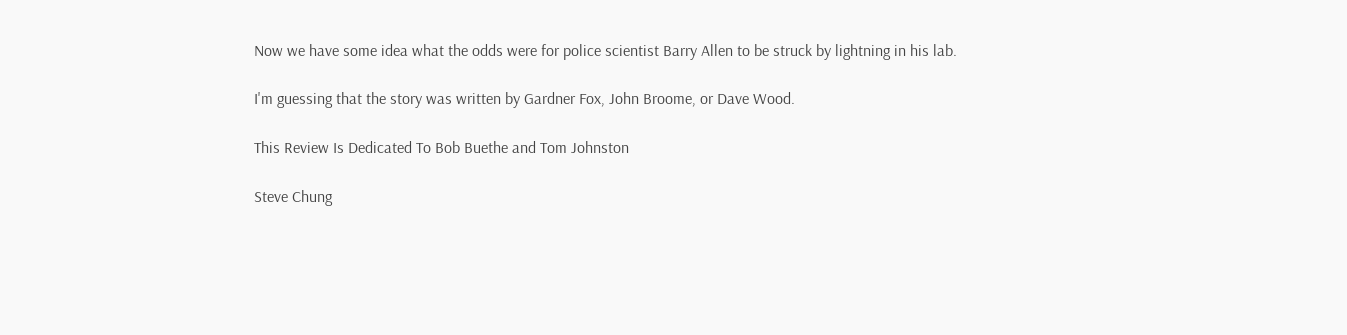Now we have some idea what the odds were for police scientist Barry Allen to be struck by lightning in his lab.

I'm guessing that the story was written by Gardner Fox, John Broome, or Dave Wood.

This Review Is Dedicated To Bob Buethe and Tom Johnston

Steve Chung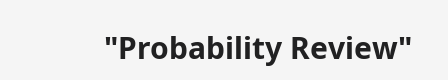"Probability Review"